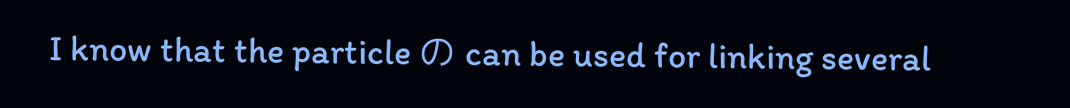I know that the particle の can be used for linking several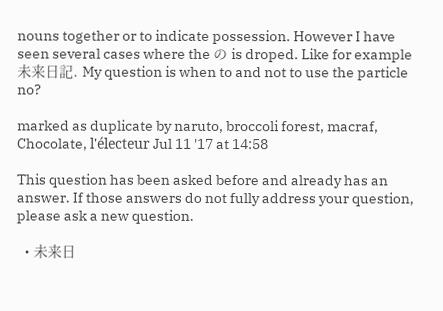nouns together or to indicate possession. However I have seen several cases where the の is droped. Like for example 未来日記. My question is when to and not to use the particle no?

marked as duplicate by naruto, broccoli forest, macraf, Chocolate, l'électeur Jul 11 '17 at 14:58

This question has been asked before and already has an answer. If those answers do not fully address your question, please ask a new question.

  • 未来日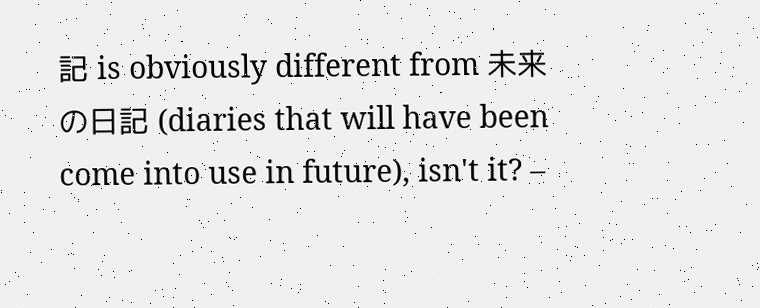記 is obviously different from 未来の日記 (diaries that will have been come into use in future), isn't it? –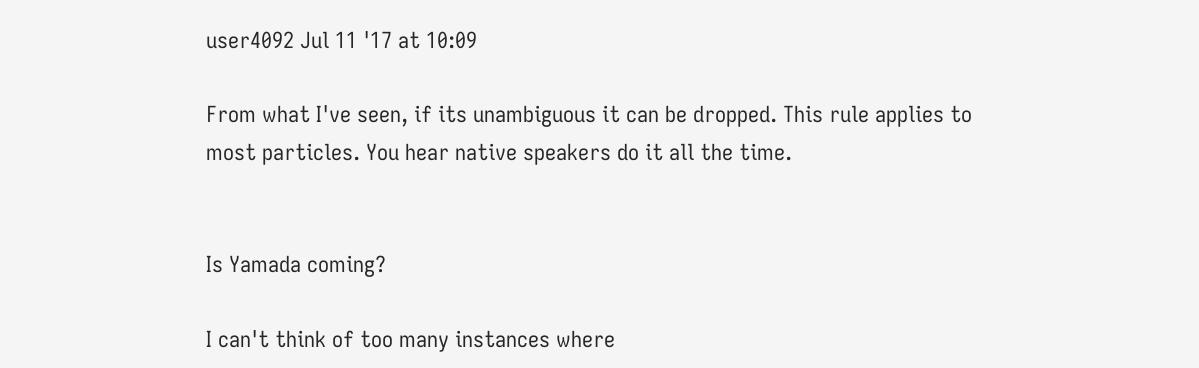user4092 Jul 11 '17 at 10:09

From what I've seen, if its unambiguous it can be dropped. This rule applies to most particles. You hear native speakers do it all the time.


Is Yamada coming?

I can't think of too many instances where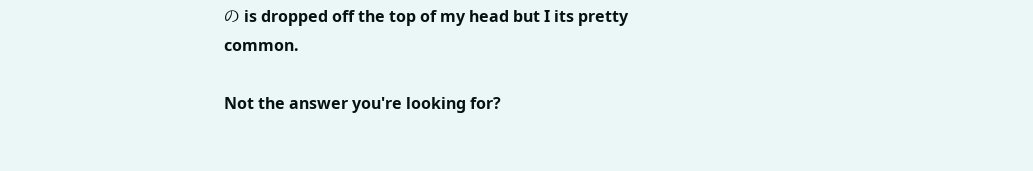の is dropped off the top of my head but I its pretty common.

Not the answer you're looking for?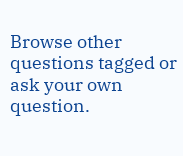Browse other questions tagged or ask your own question.